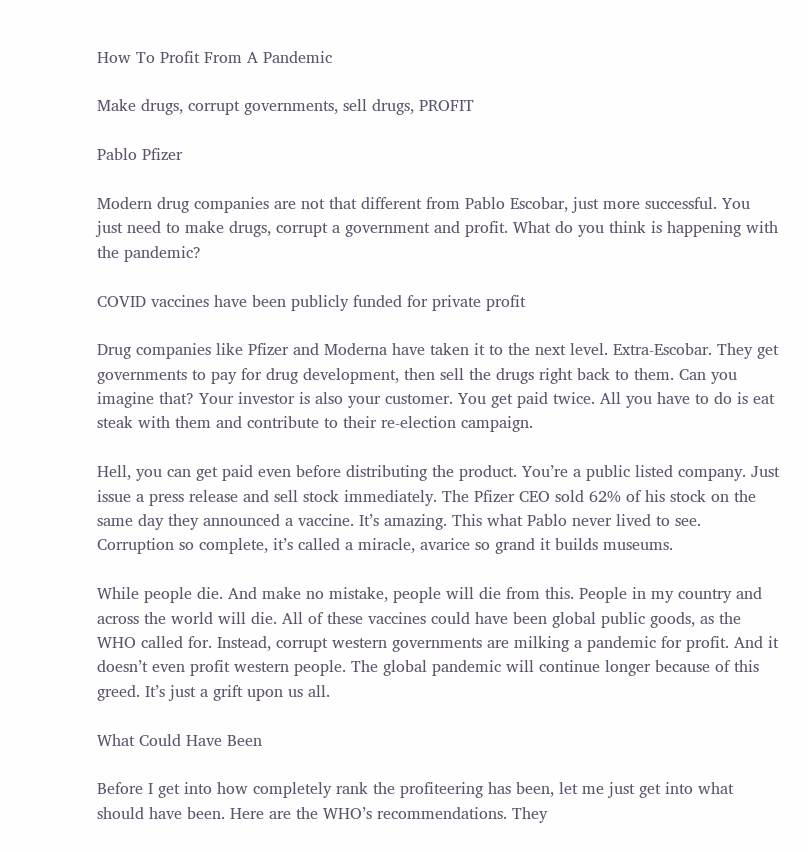How To Profit From A Pandemic

Make drugs, corrupt governments, sell drugs, PROFIT

Pablo Pfizer

Modern drug companies are not that different from Pablo Escobar, just more successful. You just need to make drugs, corrupt a government and profit. What do you think is happening with the pandemic?

COVID vaccines have been publicly funded for private profit

Drug companies like Pfizer and Moderna have taken it to the next level. Extra-Escobar. They get governments to pay for drug development, then sell the drugs right back to them. Can you imagine that? Your investor is also your customer. You get paid twice. All you have to do is eat steak with them and contribute to their re-election campaign.

Hell, you can get paid even before distributing the product. You’re a public listed company. Just issue a press release and sell stock immediately. The Pfizer CEO sold 62% of his stock on the same day they announced a vaccine. It’s amazing. This what Pablo never lived to see. Corruption so complete, it’s called a miracle, avarice so grand it builds museums.

While people die. And make no mistake, people will die from this. People in my country and across the world will die. All of these vaccines could have been global public goods, as the WHO called for. Instead, corrupt western governments are milking a pandemic for profit. And it doesn’t even profit western people. The global pandemic will continue longer because of this greed. It’s just a grift upon us all.

What Could Have Been

Before I get into how completely rank the profiteering has been, let me just get into what should have been. Here are the WHO’s recommendations. They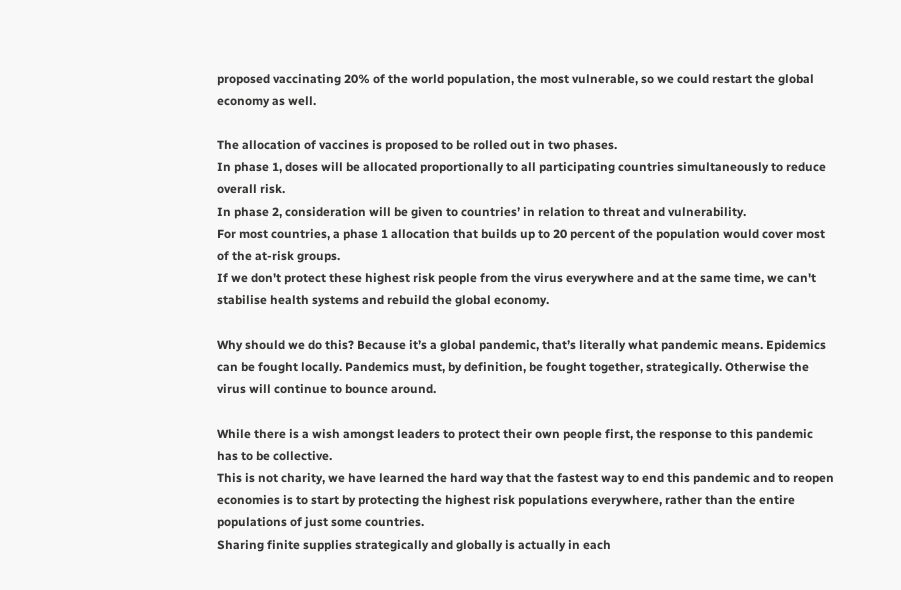proposed vaccinating 20% of the world population, the most vulnerable, so we could restart the global economy as well.

The allocation of vaccines is proposed to be rolled out in two phases.
In phase 1, doses will be allocated proportionally to all participating countries simultaneously to reduce overall risk.
In phase 2, consideration will be given to countries’ in relation to threat and vulnerability.
For most countries, a phase 1 allocation that builds up to 20 percent of the population would cover most of the at-risk groups.
If we don't protect these highest risk people from the virus everywhere and at the same time, we can't stabilise health systems and rebuild the global economy.

Why should we do this? Because it’s a global pandemic, that’s literally what pandemic means. Epidemics can be fought locally. Pandemics must, by definition, be fought together, strategically. Otherwise the virus will continue to bounce around.

While there is a wish amongst leaders to protect their own people first, the response to this pandemic has to be collective.
This is not charity, we have learned the hard way that the fastest way to end this pandemic and to reopen economies is to start by protecting the highest risk populations everywhere, rather than the entire populations of just some countries.
Sharing finite supplies strategically and globally is actually in each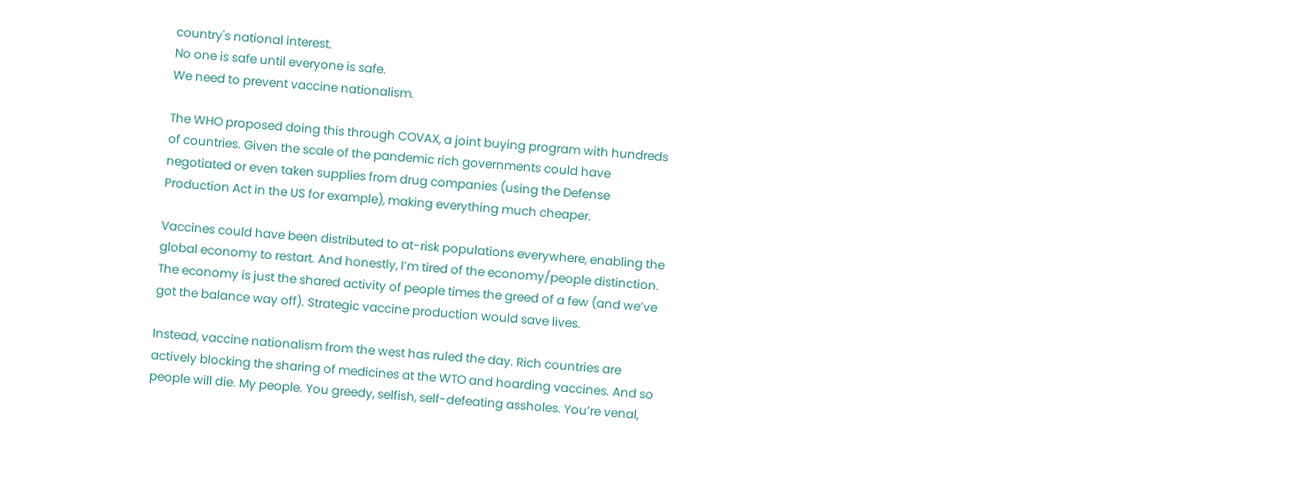country's national interest.
No one is safe until everyone is safe.
We need to prevent vaccine nationalism.

The WHO proposed doing this through COVAX, a joint buying program with hundreds of countries. Given the scale of the pandemic rich governments could have negotiated or even taken supplies from drug companies (using the Defense Production Act in the US for example), making everything much cheaper.

Vaccines could have been distributed to at-risk populations everywhere, enabling the global economy to restart. And honestly, I’m tired of the economy/people distinction. The economy is just the shared activity of people times the greed of a few (and we’ve got the balance way off). Strategic vaccine production would save lives.

Instead, vaccine nationalism from the west has ruled the day. Rich countries are actively blocking the sharing of medicines at the WTO and hoarding vaccines. And so people will die. My people. You greedy, selfish, self-defeating assholes. You’re venal,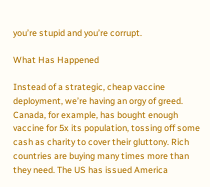you’re stupid and you’re corrupt.

What Has Happened

Instead of a strategic, cheap vaccine deployment, we’re having an orgy of greed. Canada, for example, has bought enough vaccine for 5x its population, tossing off some cash as charity to cover their gluttony. Rich countries are buying many times more than they need. The US has issued America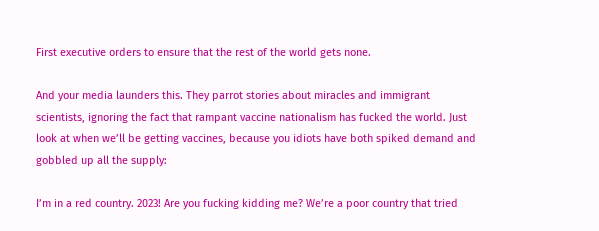First executive orders to ensure that the rest of the world gets none.

And your media launders this. They parrot stories about miracles and immigrant scientists, ignoring the fact that rampant vaccine nationalism has fucked the world. Just look at when we’ll be getting vaccines, because you idiots have both spiked demand and gobbled up all the supply:

I’m in a red country. 2023! Are you fucking kidding me? We’re a poor country that tried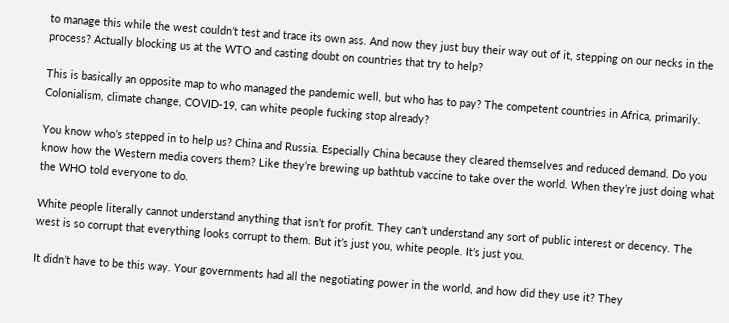to manage this while the west couldn’t test and trace its own ass. And now they just buy their way out of it, stepping on our necks in the process? Actually blocking us at the WTO and casting doubt on countries that try to help?

This is basically an opposite map to who managed the pandemic well, but who has to pay? The competent countries in Africa, primarily. Colonialism, climate change, COVID-19, can white people fucking stop already?

You know who’s stepped in to help us? China and Russia. Especially China because they cleared themselves and reduced demand. Do you know how the Western media covers them? Like they’re brewing up bathtub vaccine to take over the world. When they’re just doing what the WHO told everyone to do.

White people literally cannot understand anything that isn’t for profit. They can’t understand any sort of public interest or decency. The west is so corrupt that everything looks corrupt to them. But it’s just you, white people. It’s just you.

It didn’t have to be this way. Your governments had all the negotiating power in the world, and how did they use it? They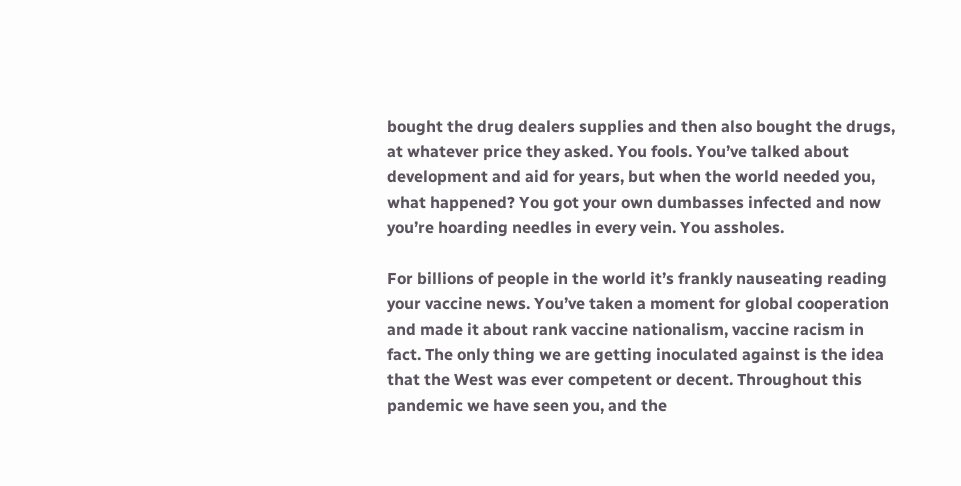bought the drug dealers supplies and then also bought the drugs, at whatever price they asked. You fools. You’ve talked about development and aid for years, but when the world needed you, what happened? You got your own dumbasses infected and now you’re hoarding needles in every vein. You assholes.

For billions of people in the world it’s frankly nauseating reading your vaccine news. You’ve taken a moment for global cooperation and made it about rank vaccine nationalism, vaccine racism in fact. The only thing we are getting inoculated against is the idea that the West was ever competent or decent. Throughout this pandemic we have seen you, and the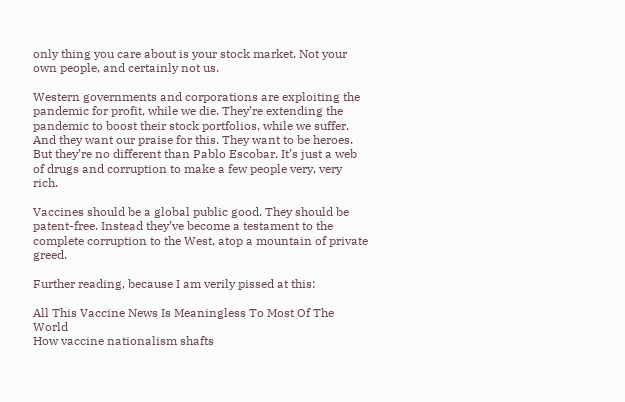only thing you care about is your stock market. Not your own people, and certainly not us.

Western governments and corporations are exploiting the pandemic for profit, while we die. They’re extending the pandemic to boost their stock portfolios, while we suffer. And they want our praise for this. They want to be heroes. But they’re no different than Pablo Escobar. It’s just a web of drugs and corruption to make a few people very, very rich.

Vaccines should be a global public good. They should be patent-free. Instead they’ve become a testament to the complete corruption to the West, atop a mountain of private greed.

Further reading, because I am verily pissed at this:

All This Vaccine News Is Meaningless To Most Of The World
How vaccine nationalism shafts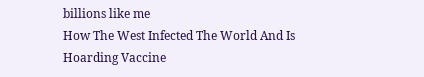billions like me
How The West Infected The World And Is Hoarding Vaccine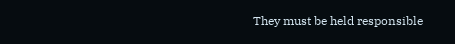They must be held responsible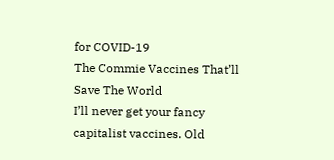for COVID-19
The Commie Vaccines That’ll Save The World
I’ll never get your fancy capitalist vaccines. Old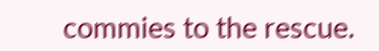commies to the rescue.